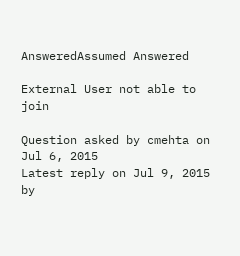AnsweredAssumed Answered

External User not able to join

Question asked by cmehta on Jul 6, 2015
Latest reply on Jul 9, 2015 by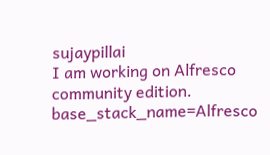sujaypillai
I am working on Alfresco community edition.
base_stack_name=Alfresco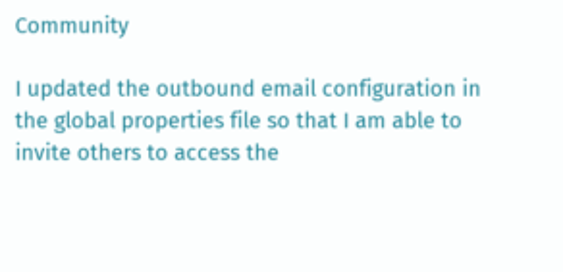Community

I updated the outbound email configuration in the global properties file so that I am able to invite others to access the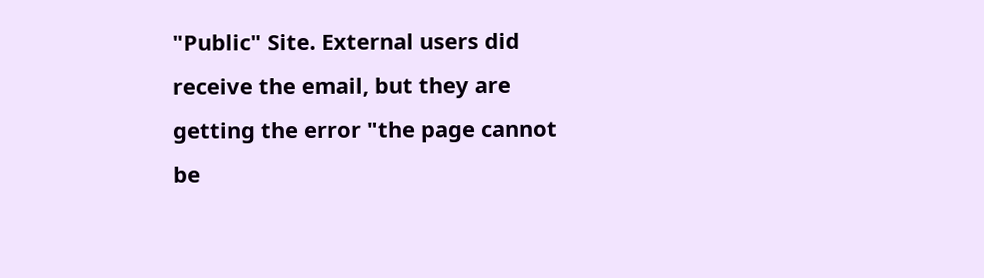"Public" Site. External users did receive the email, but they are getting the error "the page cannot be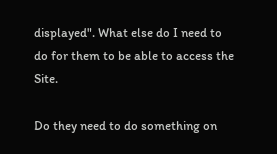displayed". What else do I need to do for them to be able to access the Site.

Do they need to do something on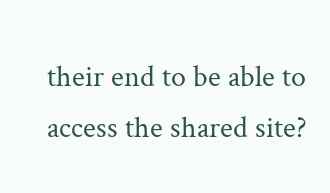their end to be able to access the shared site?